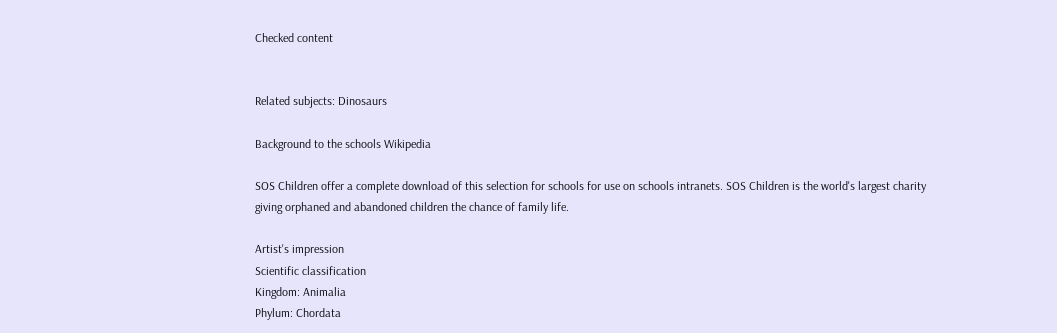Checked content


Related subjects: Dinosaurs

Background to the schools Wikipedia

SOS Children offer a complete download of this selection for schools for use on schools intranets. SOS Children is the world's largest charity giving orphaned and abandoned children the chance of family life.

Artist's impression
Scientific classification
Kingdom: Animalia
Phylum: Chordata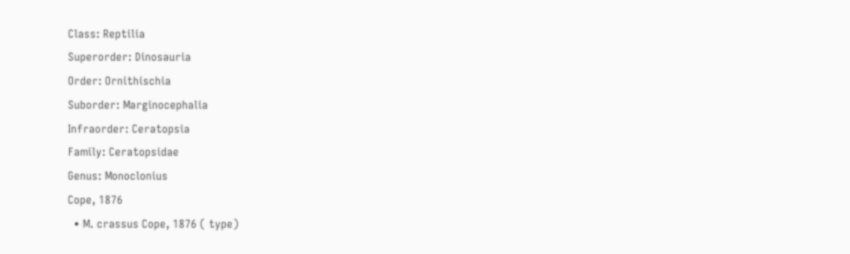Class: Reptilia
Superorder: Dinosauria
Order: Ornithischia
Suborder: Marginocephalia
Infraorder: Ceratopsia
Family: Ceratopsidae
Genus: Monoclonius
Cope, 1876
  • M. crassus Cope, 1876 ( type)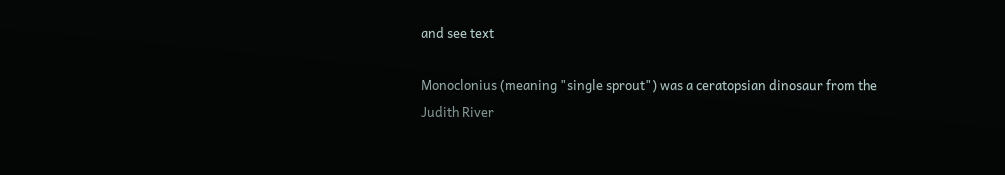and see text

Monoclonius (meaning "single sprout") was a ceratopsian dinosaur from the Judith River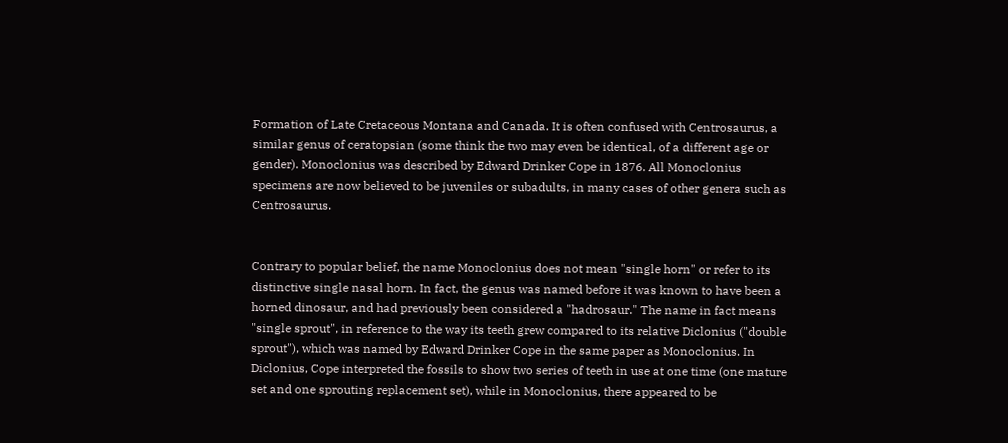Formation of Late Cretaceous Montana and Canada. It is often confused with Centrosaurus, a similar genus of ceratopsian (some think the two may even be identical, of a different age or gender). Monoclonius was described by Edward Drinker Cope in 1876. All Monoclonius specimens are now believed to be juveniles or subadults, in many cases of other genera such as Centrosaurus.


Contrary to popular belief, the name Monoclonius does not mean "single horn" or refer to its distinctive single nasal horn. In fact, the genus was named before it was known to have been a horned dinosaur, and had previously been considered a "hadrosaur." The name in fact means "single sprout", in reference to the way its teeth grew compared to its relative Diclonius ("double sprout"), which was named by Edward Drinker Cope in the same paper as Monoclonius. In Diclonius, Cope interpreted the fossils to show two series of teeth in use at one time (one mature set and one sprouting replacement set), while in Monoclonius, there appeared to be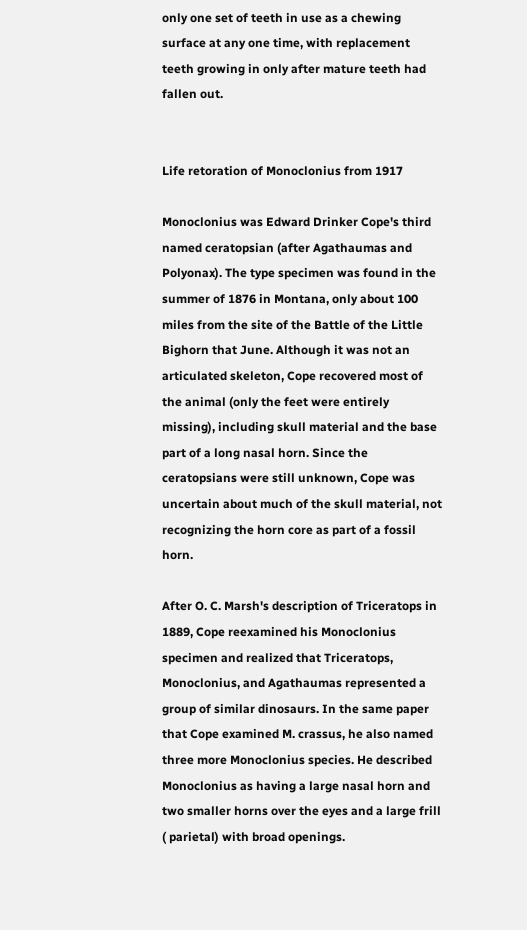only one set of teeth in use as a chewing surface at any one time, with replacement teeth growing in only after mature teeth had fallen out.


Life retoration of Monoclonius from 1917

Monoclonius was Edward Drinker Cope's third named ceratopsian (after Agathaumas and Polyonax). The type specimen was found in the summer of 1876 in Montana, only about 100 miles from the site of the Battle of the Little Bighorn that June. Although it was not an articulated skeleton, Cope recovered most of the animal (only the feet were entirely missing), including skull material and the base part of a long nasal horn. Since the ceratopsians were still unknown, Cope was uncertain about much of the skull material, not recognizing the horn core as part of a fossil horn.

After O. C. Marsh's description of Triceratops in 1889, Cope reexamined his Monoclonius specimen and realized that Triceratops, Monoclonius, and Agathaumas represented a group of similar dinosaurs. In the same paper that Cope examined M. crassus, he also named three more Monoclonius species. He described Monoclonius as having a large nasal horn and two smaller horns over the eyes and a large frill ( parietal) with broad openings.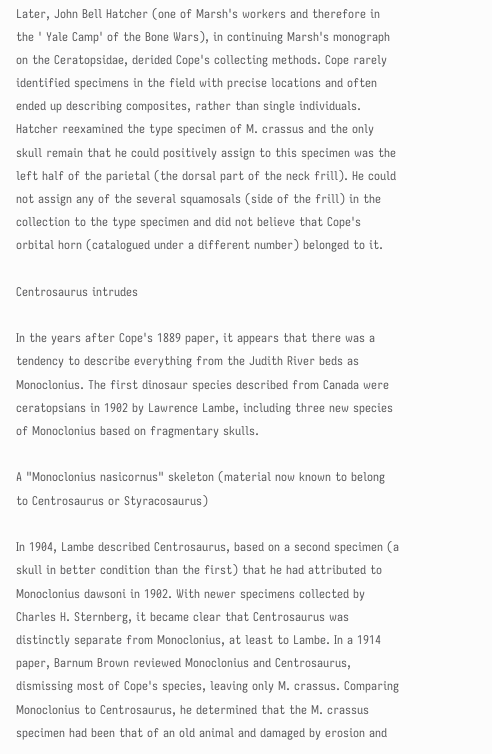Later, John Bell Hatcher (one of Marsh's workers and therefore in the ' Yale Camp' of the Bone Wars), in continuing Marsh's monograph on the Ceratopsidae, derided Cope's collecting methods. Cope rarely identified specimens in the field with precise locations and often ended up describing composites, rather than single individuals. Hatcher reexamined the type specimen of M. crassus and the only skull remain that he could positively assign to this specimen was the left half of the parietal (the dorsal part of the neck frill). He could not assign any of the several squamosals (side of the frill) in the collection to the type specimen and did not believe that Cope's orbital horn (catalogued under a different number) belonged to it.

Centrosaurus intrudes

In the years after Cope's 1889 paper, it appears that there was a tendency to describe everything from the Judith River beds as Monoclonius. The first dinosaur species described from Canada were ceratopsians in 1902 by Lawrence Lambe, including three new species of Monoclonius based on fragmentary skulls.

A "Monoclonius nasicornus" skeleton (material now known to belong to Centrosaurus or Styracosaurus)

In 1904, Lambe described Centrosaurus, based on a second specimen (a skull in better condition than the first) that he had attributed to Monoclonius dawsoni in 1902. With newer specimens collected by Charles H. Sternberg, it became clear that Centrosaurus was distinctly separate from Monoclonius, at least to Lambe. In a 1914 paper, Barnum Brown reviewed Monoclonius and Centrosaurus, dismissing most of Cope's species, leaving only M. crassus. Comparing Monoclonius to Centrosaurus, he determined that the M. crassus specimen had been that of an old animal and damaged by erosion and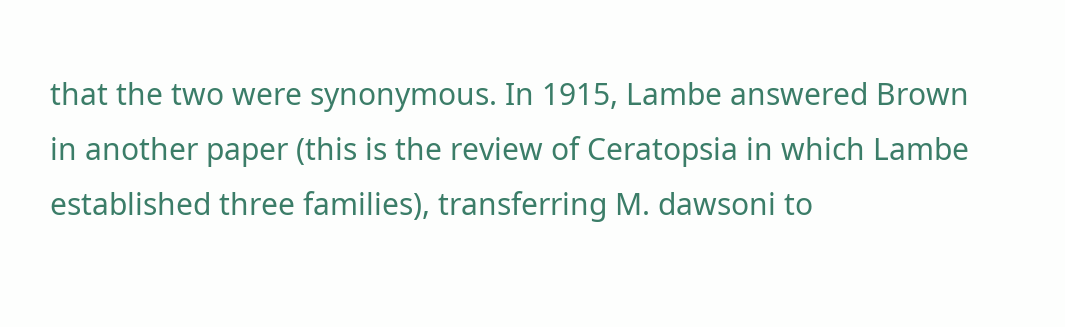that the two were synonymous. In 1915, Lambe answered Brown in another paper (this is the review of Ceratopsia in which Lambe established three families), transferring M. dawsoni to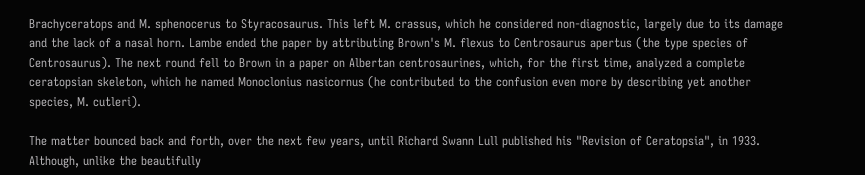Brachyceratops and M. sphenocerus to Styracosaurus. This left M. crassus, which he considered non-diagnostic, largely due to its damage and the lack of a nasal horn. Lambe ended the paper by attributing Brown's M. flexus to Centrosaurus apertus (the type species of Centrosaurus). The next round fell to Brown in a paper on Albertan centrosaurines, which, for the first time, analyzed a complete ceratopsian skeleton, which he named Monoclonius nasicornus (he contributed to the confusion even more by describing yet another species, M. cutleri).

The matter bounced back and forth, over the next few years, until Richard Swann Lull published his "Revision of Ceratopsia", in 1933. Although, unlike the beautifully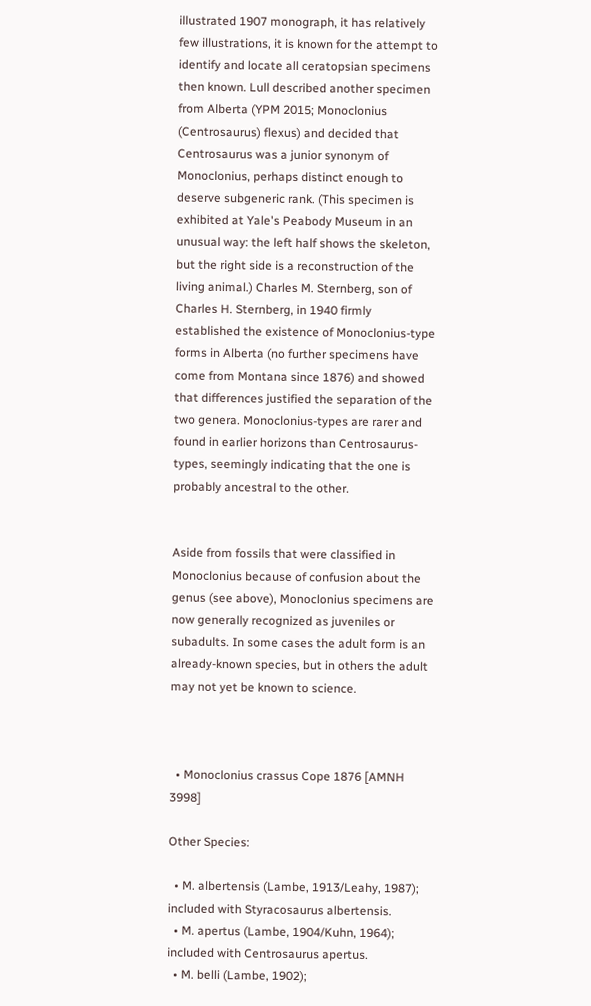illustrated 1907 monograph, it has relatively few illustrations, it is known for the attempt to identify and locate all ceratopsian specimens then known. Lull described another specimen from Alberta (YPM 2015; Monoclonius (Centrosaurus) flexus) and decided that Centrosaurus was a junior synonym of Monoclonius, perhaps distinct enough to deserve subgeneric rank. (This specimen is exhibited at Yale's Peabody Museum in an unusual way: the left half shows the skeleton, but the right side is a reconstruction of the living animal.) Charles M. Sternberg, son of Charles H. Sternberg, in 1940 firmly established the existence of Monoclonius-type forms in Alberta (no further specimens have come from Montana since 1876) and showed that differences justified the separation of the two genera. Monoclonius-types are rarer and found in earlier horizons than Centrosaurus-types, seemingly indicating that the one is probably ancestral to the other.


Aside from fossils that were classified in Monoclonius because of confusion about the genus (see above), Monoclonius specimens are now generally recognized as juveniles or subadults. In some cases the adult form is an already-known species, but in others the adult may not yet be known to science.



  • Monoclonius crassus Cope 1876 [AMNH 3998]

Other Species:

  • M. albertensis (Lambe, 1913/Leahy, 1987); included with Styracosaurus albertensis.
  • M. apertus (Lambe, 1904/Kuhn, 1964); included with Centrosaurus apertus.
  • M. belli (Lambe, 1902);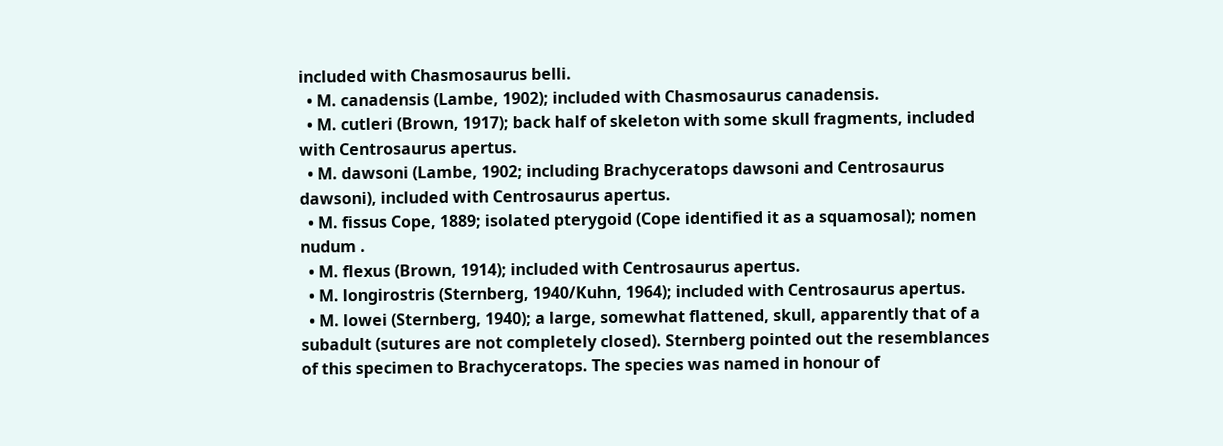included with Chasmosaurus belli.
  • M. canadensis (Lambe, 1902); included with Chasmosaurus canadensis.
  • M. cutleri (Brown, 1917); back half of skeleton with some skull fragments, included with Centrosaurus apertus.
  • M. dawsoni (Lambe, 1902; including Brachyceratops dawsoni and Centrosaurus dawsoni), included with Centrosaurus apertus.
  • M. fissus Cope, 1889; isolated pterygoid (Cope identified it as a squamosal); nomen nudum .
  • M. flexus (Brown, 1914); included with Centrosaurus apertus.
  • M. longirostris (Sternberg, 1940/Kuhn, 1964); included with Centrosaurus apertus.
  • M. lowei (Sternberg, 1940); a large, somewhat flattened, skull, apparently that of a subadult (sutures are not completely closed). Sternberg pointed out the resemblances of this specimen to Brachyceratops. The species was named in honour of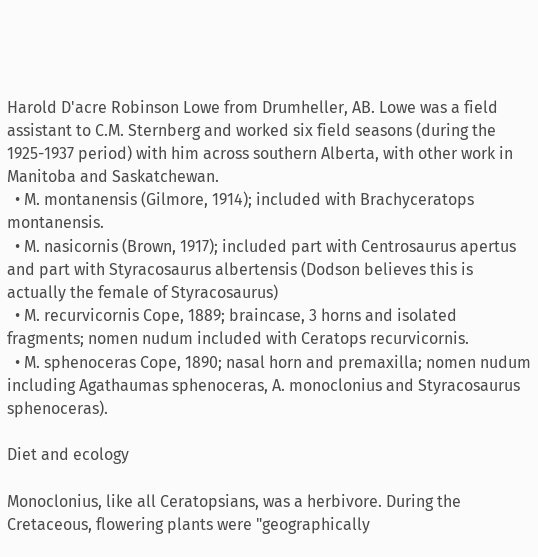Harold D'acre Robinson Lowe from Drumheller, AB. Lowe was a field assistant to C.M. Sternberg and worked six field seasons (during the 1925-1937 period) with him across southern Alberta, with other work in Manitoba and Saskatchewan.
  • M. montanensis (Gilmore, 1914); included with Brachyceratops montanensis.
  • M. nasicornis (Brown, 1917); included part with Centrosaurus apertus and part with Styracosaurus albertensis (Dodson believes this is actually the female of Styracosaurus)
  • M. recurvicornis Cope, 1889; braincase, 3 horns and isolated fragments; nomen nudum included with Ceratops recurvicornis.
  • M. sphenoceras Cope, 1890; nasal horn and premaxilla; nomen nudum including Agathaumas sphenoceras, A. monoclonius and Styracosaurus sphenoceras).

Diet and ecology

Monoclonius, like all Ceratopsians, was a herbivore. During the Cretaceous, flowering plants were "geographically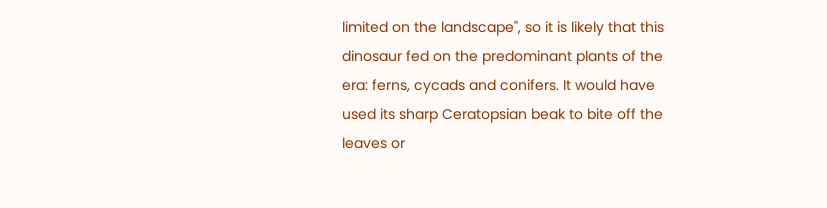limited on the landscape", so it is likely that this dinosaur fed on the predominant plants of the era: ferns, cycads and conifers. It would have used its sharp Ceratopsian beak to bite off the leaves or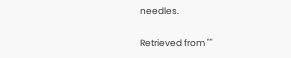needles.

Retrieved from ""